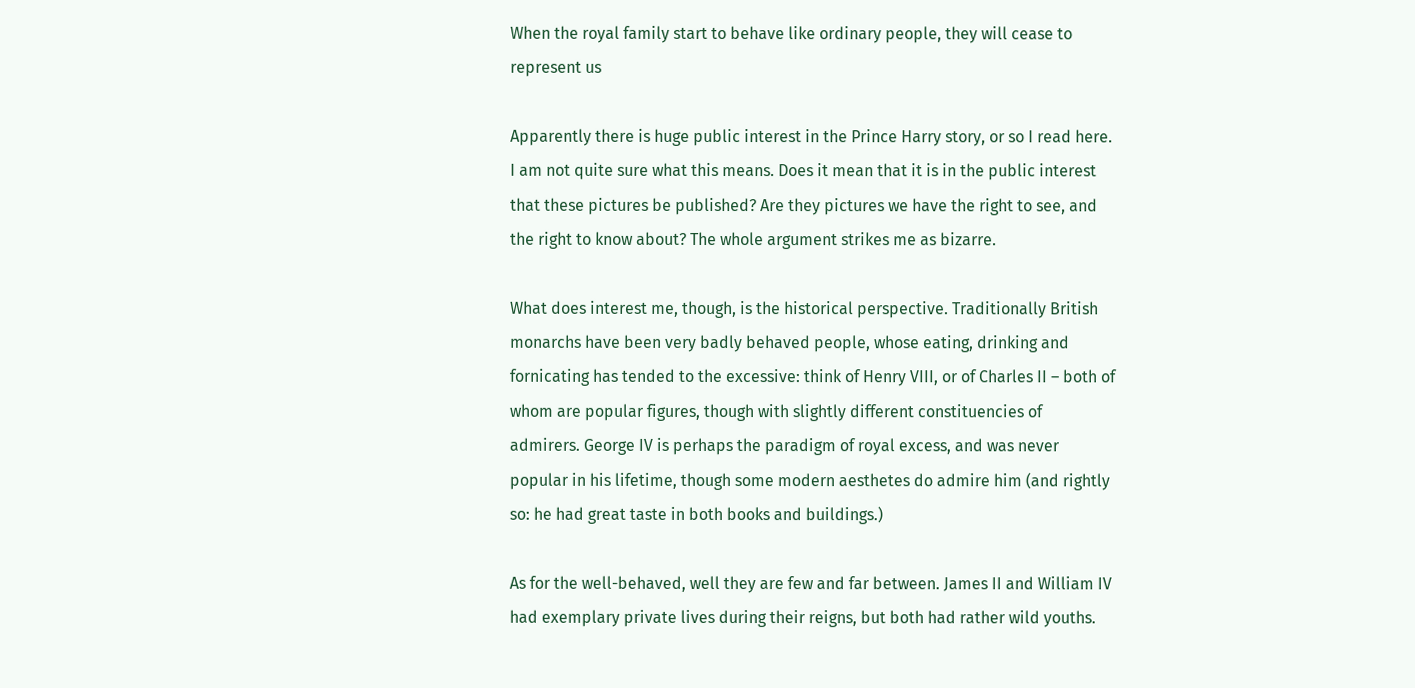When the royal family start to behave like ordinary people, they will cease to represent us

Apparently there is huge public interest in the Prince Harry story, or so I read here. I am not quite sure what this means. Does it mean that it is in the public interest that these pictures be published? Are they pictures we have the right to see, and the right to know about? The whole argument strikes me as bizarre.

What does interest me, though, is the historical perspective. Traditionally British monarchs have been very badly behaved people, whose eating, drinking and fornicating has tended to the excessive: think of Henry VIII, or of Charles II – both of whom are popular figures, though with slightly different constituencies of admirers. George IV is perhaps the paradigm of royal excess, and was never popular in his lifetime, though some modern aesthetes do admire him (and rightly so: he had great taste in both books and buildings.)

As for the well-behaved, well they are few and far between. James II and William IV had exemplary private lives during their reigns, but both had rather wild youths.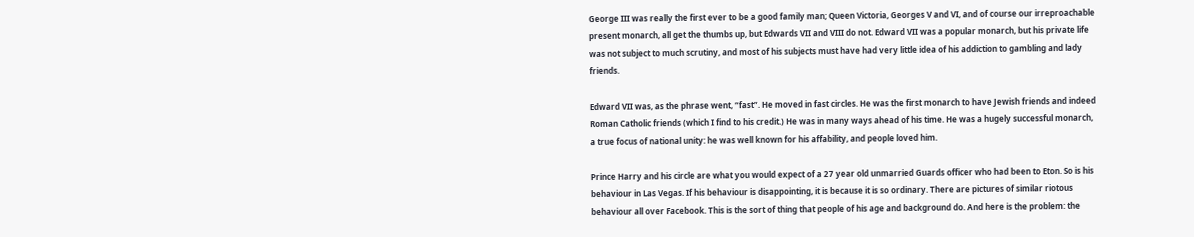George III was really the first ever to be a good family man; Queen Victoria, Georges V and VI, and of course our irreproachable present monarch, all get the thumbs up, but Edwards VII and VIII do not. Edward VII was a popular monarch, but his private life was not subject to much scrutiny, and most of his subjects must have had very little idea of his addiction to gambling and lady friends.

Edward VII was, as the phrase went, “fast”. He moved in fast circles. He was the first monarch to have Jewish friends and indeed Roman Catholic friends (which I find to his credit.) He was in many ways ahead of his time. He was a hugely successful monarch, a true focus of national unity: he was well known for his affability, and people loved him.

Prince Harry and his circle are what you would expect of a 27 year old unmarried Guards officer who had been to Eton. So is his behaviour in Las Vegas. If his behaviour is disappointing, it is because it is so ordinary. There are pictures of similar riotous behaviour all over Facebook. This is the sort of thing that people of his age and background do. And here is the problem: the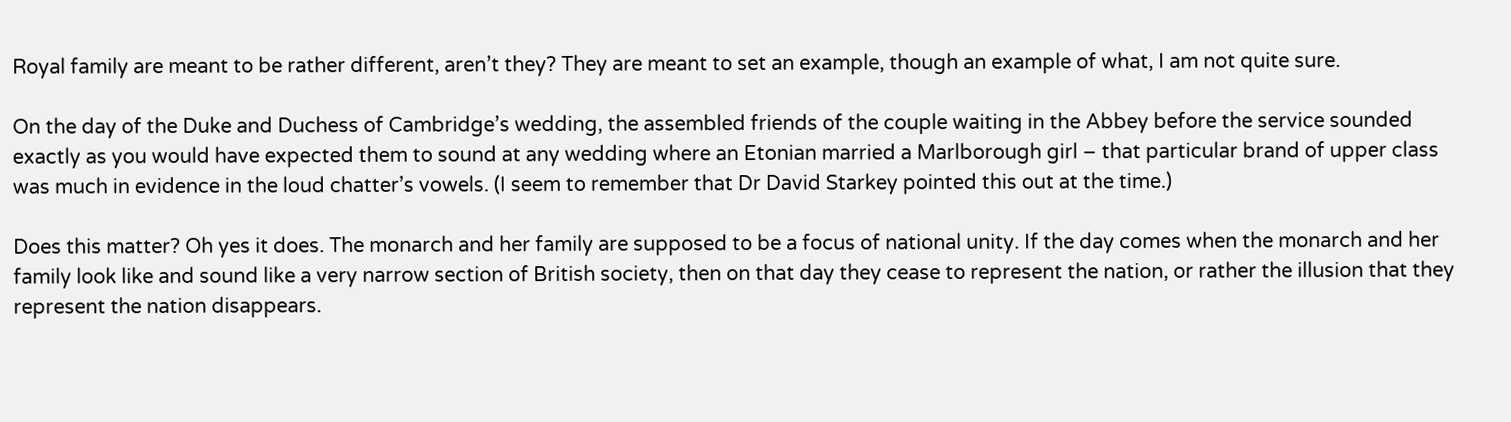Royal family are meant to be rather different, aren’t they? They are meant to set an example, though an example of what, I am not quite sure.

On the day of the Duke and Duchess of Cambridge’s wedding, the assembled friends of the couple waiting in the Abbey before the service sounded exactly as you would have expected them to sound at any wedding where an Etonian married a Marlborough girl – that particular brand of upper class was much in evidence in the loud chatter’s vowels. (I seem to remember that Dr David Starkey pointed this out at the time.)

Does this matter? Oh yes it does. The monarch and her family are supposed to be a focus of national unity. If the day comes when the monarch and her family look like and sound like a very narrow section of British society, then on that day they cease to represent the nation, or rather the illusion that they represent the nation disappears.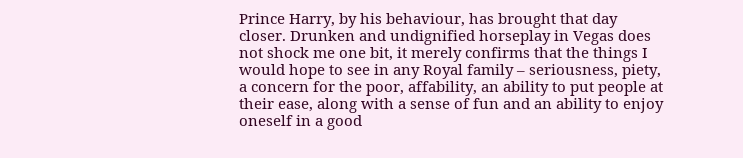Prince Harry, by his behaviour, has brought that day closer. Drunken and undignified horseplay in Vegas does not shock me one bit, it merely confirms that the things I would hope to see in any Royal family – seriousness, piety, a concern for the poor, affability, an ability to put people at their ease, along with a sense of fun and an ability to enjoy oneself in a good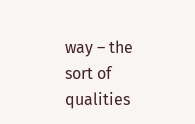way – the sort of qualities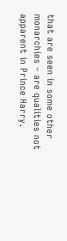that are seen in some other monarchies – are qualities not apparent in Prince Harry.